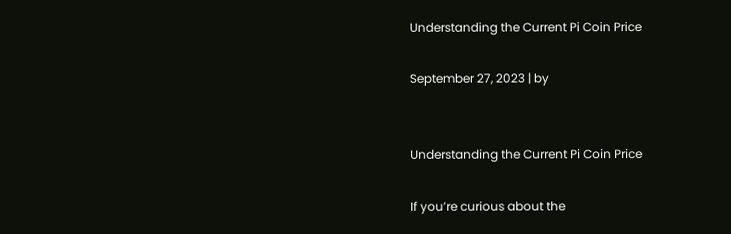Understanding the Current Pi Coin Price

September 27, 2023 | by


Understanding the Current Pi Coin Price

If you’re curious about the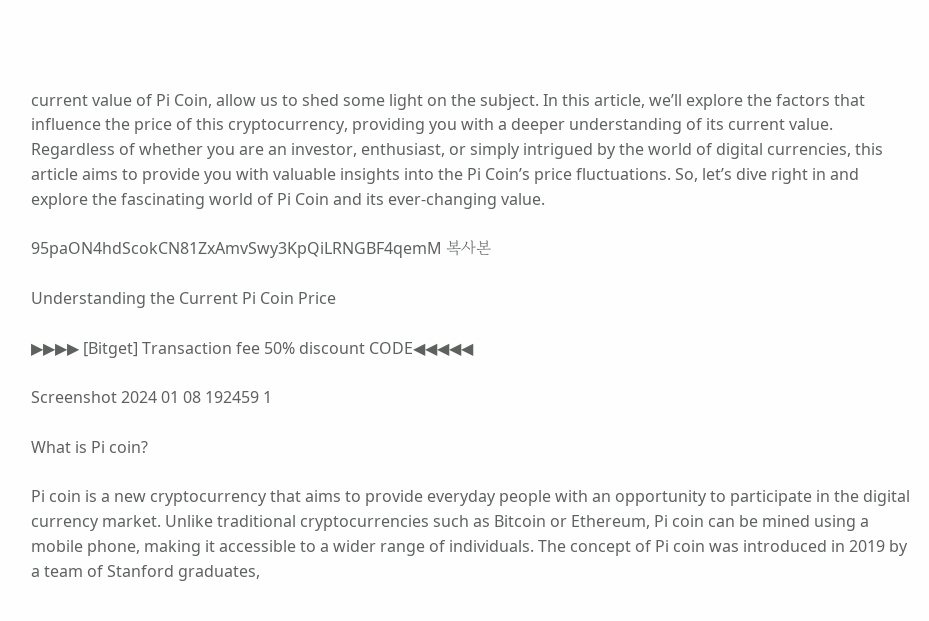current value of Pi Coin, allow us to shed some light on the subject. In this article, we’ll explore the factors that influence the price of this cryptocurrency, providing you with a deeper understanding of its current value. Regardless of whether you are an investor, enthusiast, or simply intrigued by the world of digital currencies, this article aims to provide you with valuable insights into the Pi Coin’s price fluctuations. So, let’s dive right in and explore the fascinating world of Pi Coin and its ever-changing value.

95paON4hdScokCN81ZxAmvSwy3KpQiLRNGBF4qemM 복사본

Understanding the Current Pi Coin Price

▶▶▶▶ [Bitget] Transaction fee 50% discount CODE◀◀◀◀◀

Screenshot 2024 01 08 192459 1

What is Pi coin?

Pi coin is a new cryptocurrency that aims to provide everyday people with an opportunity to participate in the digital currency market. Unlike traditional cryptocurrencies such as Bitcoin or Ethereum, Pi coin can be mined using a mobile phone, making it accessible to a wider range of individuals. The concept of Pi coin was introduced in 2019 by a team of Stanford graduates,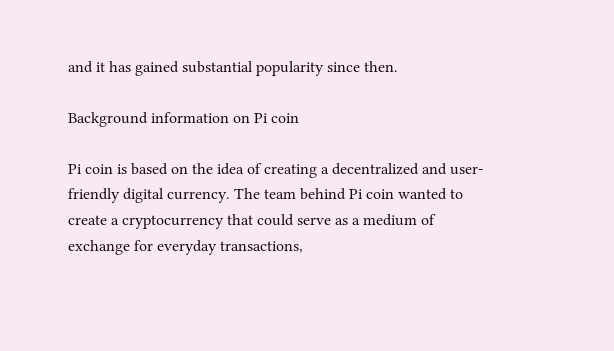and it has gained substantial popularity since then.

Background information on Pi coin

Pi coin is based on the idea of creating a decentralized and user-friendly digital currency. The team behind Pi coin wanted to create a cryptocurrency that could serve as a medium of exchange for everyday transactions,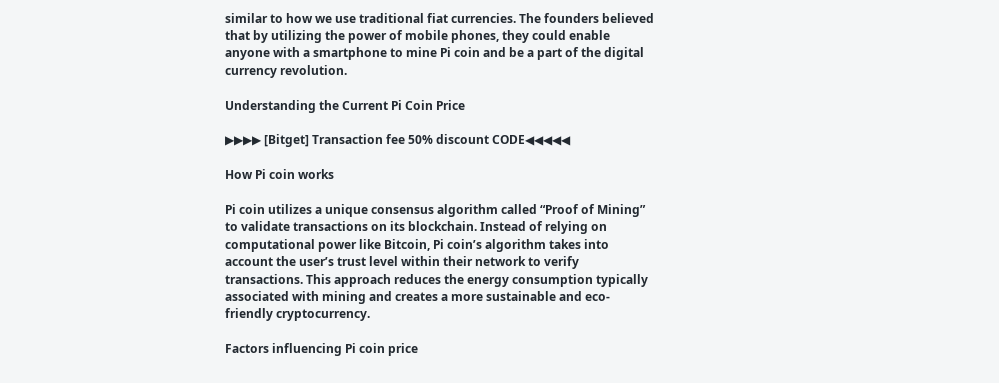similar to how we use traditional fiat currencies. The founders believed that by utilizing the power of mobile phones, they could enable anyone with a smartphone to mine Pi coin and be a part of the digital currency revolution.

Understanding the Current Pi Coin Price

▶▶▶▶ [Bitget] Transaction fee 50% discount CODE◀◀◀◀◀

How Pi coin works

Pi coin utilizes a unique consensus algorithm called “Proof of Mining” to validate transactions on its blockchain. Instead of relying on computational power like Bitcoin, Pi coin’s algorithm takes into account the user’s trust level within their network to verify transactions. This approach reduces the energy consumption typically associated with mining and creates a more sustainable and eco-friendly cryptocurrency.

Factors influencing Pi coin price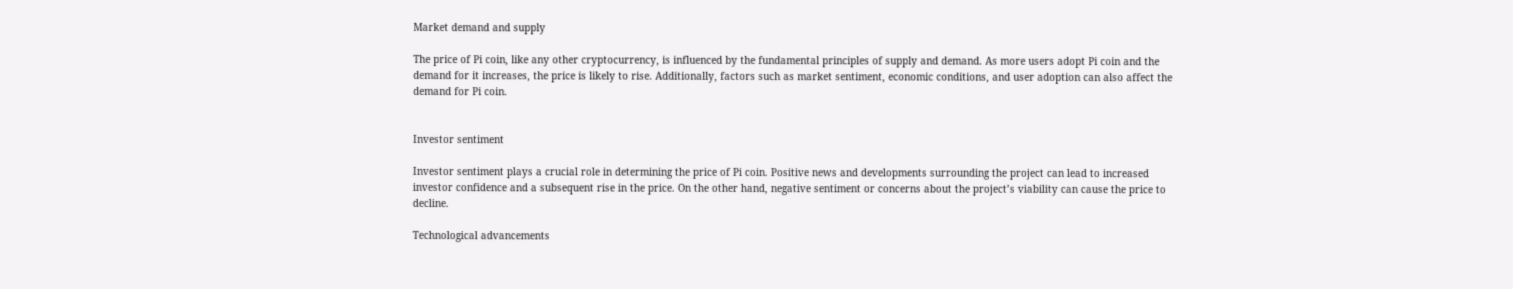Market demand and supply

The price of Pi coin, like any other cryptocurrency, is influenced by the fundamental principles of supply and demand. As more users adopt Pi coin and the demand for it increases, the price is likely to rise. Additionally, factors such as market sentiment, economic conditions, and user adoption can also affect the demand for Pi coin.


Investor sentiment

Investor sentiment plays a crucial role in determining the price of Pi coin. Positive news and developments surrounding the project can lead to increased investor confidence and a subsequent rise in the price. On the other hand, negative sentiment or concerns about the project’s viability can cause the price to decline.

Technological advancements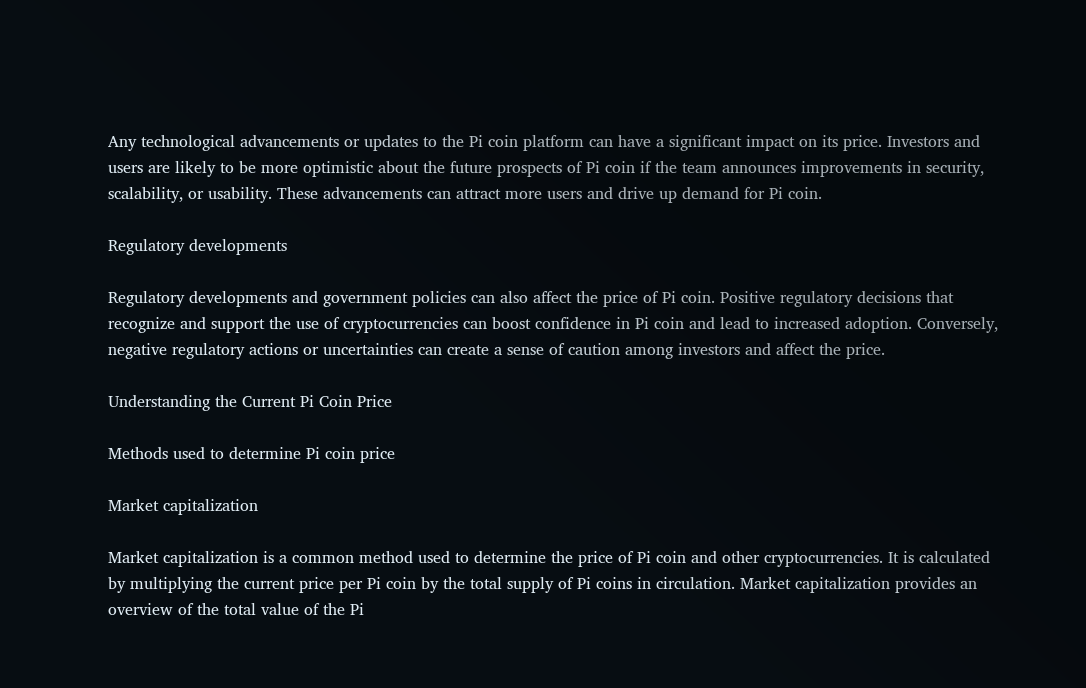Any technological advancements or updates to the Pi coin platform can have a significant impact on its price. Investors and users are likely to be more optimistic about the future prospects of Pi coin if the team announces improvements in security, scalability, or usability. These advancements can attract more users and drive up demand for Pi coin.

Regulatory developments

Regulatory developments and government policies can also affect the price of Pi coin. Positive regulatory decisions that recognize and support the use of cryptocurrencies can boost confidence in Pi coin and lead to increased adoption. Conversely, negative regulatory actions or uncertainties can create a sense of caution among investors and affect the price.

Understanding the Current Pi Coin Price

Methods used to determine Pi coin price

Market capitalization

Market capitalization is a common method used to determine the price of Pi coin and other cryptocurrencies. It is calculated by multiplying the current price per Pi coin by the total supply of Pi coins in circulation. Market capitalization provides an overview of the total value of the Pi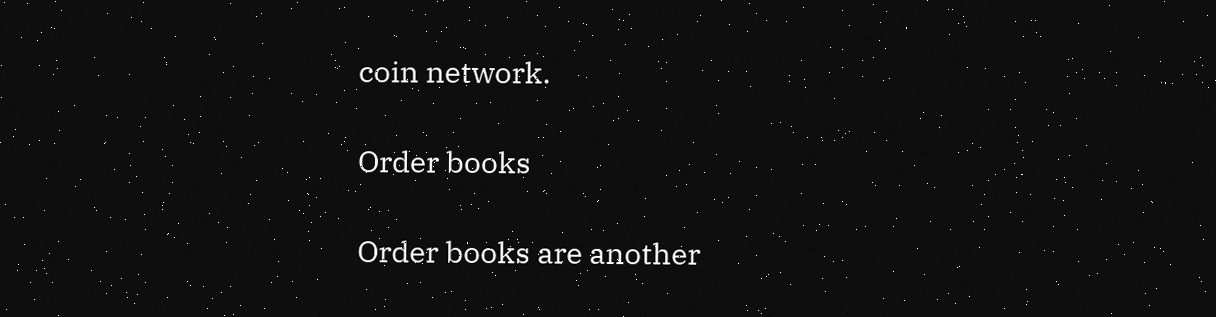coin network.

Order books

Order books are another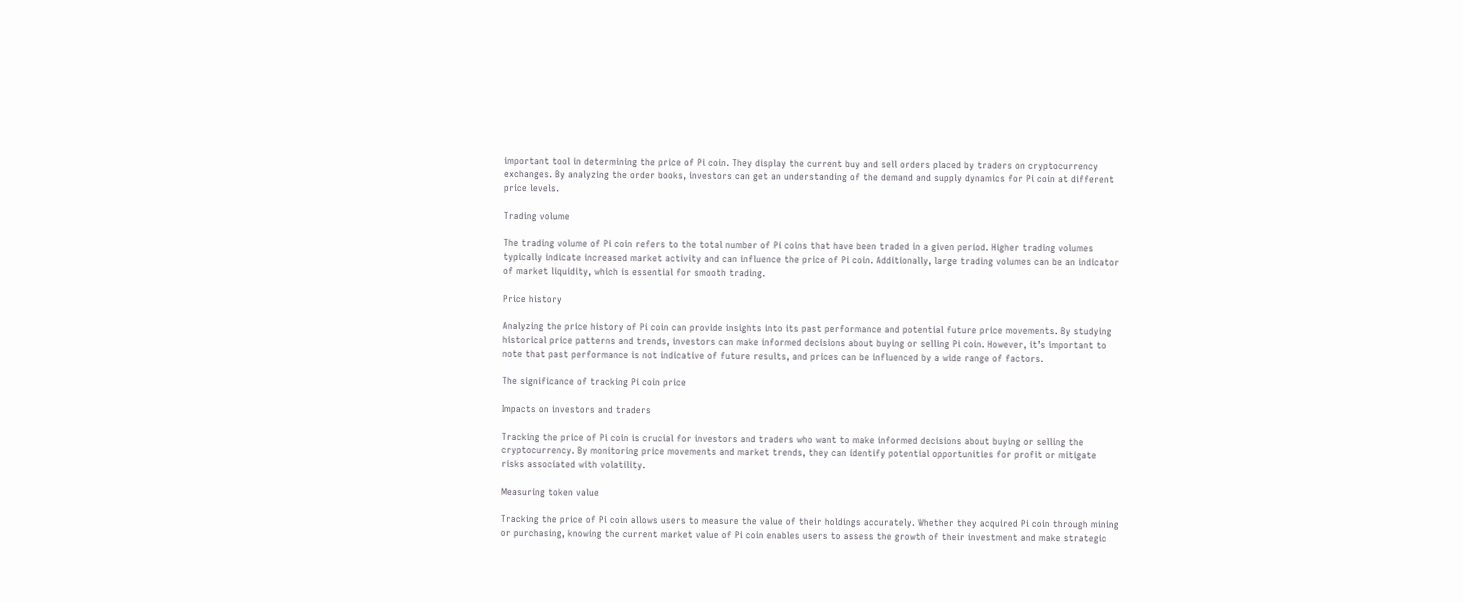important tool in determining the price of Pi coin. They display the current buy and sell orders placed by traders on cryptocurrency exchanges. By analyzing the order books, investors can get an understanding of the demand and supply dynamics for Pi coin at different price levels.

Trading volume

The trading volume of Pi coin refers to the total number of Pi coins that have been traded in a given period. Higher trading volumes typically indicate increased market activity and can influence the price of Pi coin. Additionally, large trading volumes can be an indicator of market liquidity, which is essential for smooth trading.

Price history

Analyzing the price history of Pi coin can provide insights into its past performance and potential future price movements. By studying historical price patterns and trends, investors can make informed decisions about buying or selling Pi coin. However, it’s important to note that past performance is not indicative of future results, and prices can be influenced by a wide range of factors.

The significance of tracking Pi coin price

Impacts on investors and traders

Tracking the price of Pi coin is crucial for investors and traders who want to make informed decisions about buying or selling the cryptocurrency. By monitoring price movements and market trends, they can identify potential opportunities for profit or mitigate risks associated with volatility.

Measuring token value

Tracking the price of Pi coin allows users to measure the value of their holdings accurately. Whether they acquired Pi coin through mining or purchasing, knowing the current market value of Pi coin enables users to assess the growth of their investment and make strategic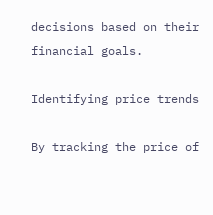decisions based on their financial goals.

Identifying price trends

By tracking the price of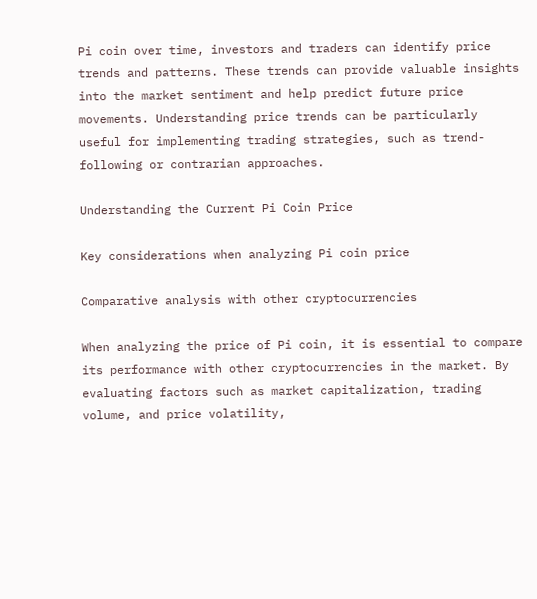Pi coin over time, investors and traders can identify price trends and patterns. These trends can provide valuable insights into the market sentiment and help predict future price movements. Understanding price trends can be particularly useful for implementing trading strategies, such as trend-following or contrarian approaches.

Understanding the Current Pi Coin Price

Key considerations when analyzing Pi coin price

Comparative analysis with other cryptocurrencies

When analyzing the price of Pi coin, it is essential to compare its performance with other cryptocurrencies in the market. By evaluating factors such as market capitalization, trading volume, and price volatility,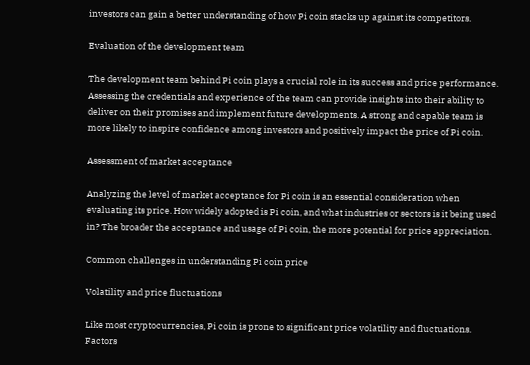investors can gain a better understanding of how Pi coin stacks up against its competitors.

Evaluation of the development team

The development team behind Pi coin plays a crucial role in its success and price performance. Assessing the credentials and experience of the team can provide insights into their ability to deliver on their promises and implement future developments. A strong and capable team is more likely to inspire confidence among investors and positively impact the price of Pi coin.

Assessment of market acceptance

Analyzing the level of market acceptance for Pi coin is an essential consideration when evaluating its price. How widely adopted is Pi coin, and what industries or sectors is it being used in? The broader the acceptance and usage of Pi coin, the more potential for price appreciation.

Common challenges in understanding Pi coin price

Volatility and price fluctuations

Like most cryptocurrencies, Pi coin is prone to significant price volatility and fluctuations. Factors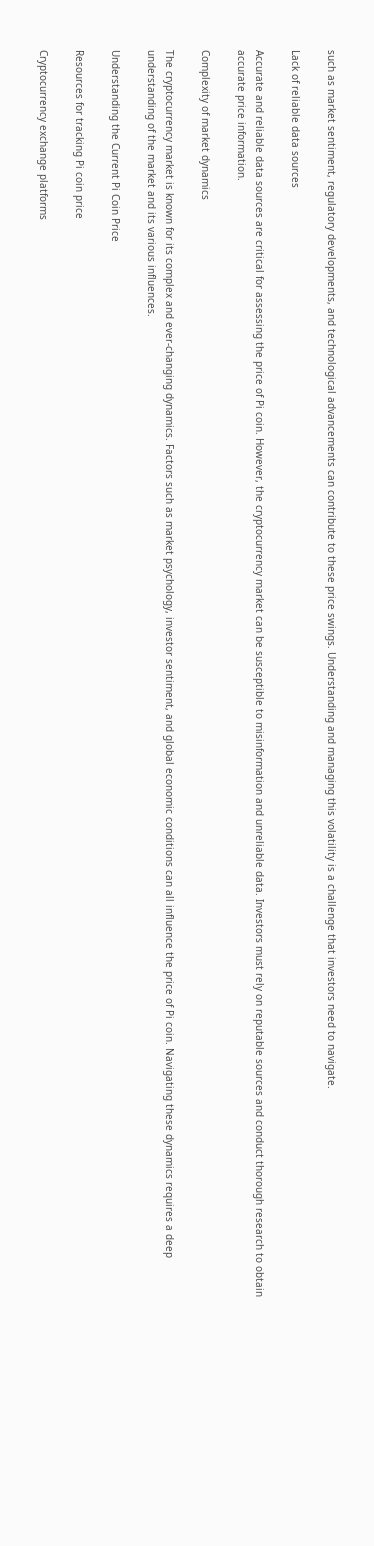such as market sentiment, regulatory developments, and technological advancements can contribute to these price swings. Understanding and managing this volatility is a challenge that investors need to navigate.

Lack of reliable data sources

Accurate and reliable data sources are critical for assessing the price of Pi coin. However, the cryptocurrency market can be susceptible to misinformation and unreliable data. Investors must rely on reputable sources and conduct thorough research to obtain accurate price information.

Complexity of market dynamics

The cryptocurrency market is known for its complex and ever-changing dynamics. Factors such as market psychology, investor sentiment, and global economic conditions can all influence the price of Pi coin. Navigating these dynamics requires a deep understanding of the market and its various influences.

Understanding the Current Pi Coin Price

Resources for tracking Pi coin price

Cryptocurrency exchange platforms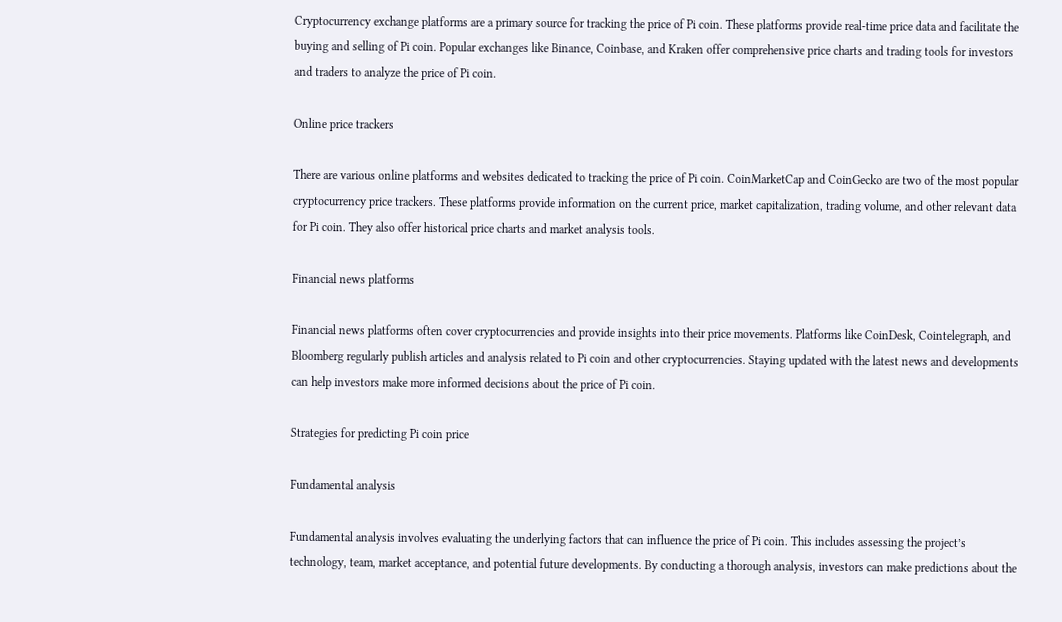Cryptocurrency exchange platforms are a primary source for tracking the price of Pi coin. These platforms provide real-time price data and facilitate the buying and selling of Pi coin. Popular exchanges like Binance, Coinbase, and Kraken offer comprehensive price charts and trading tools for investors and traders to analyze the price of Pi coin.

Online price trackers

There are various online platforms and websites dedicated to tracking the price of Pi coin. CoinMarketCap and CoinGecko are two of the most popular cryptocurrency price trackers. These platforms provide information on the current price, market capitalization, trading volume, and other relevant data for Pi coin. They also offer historical price charts and market analysis tools.

Financial news platforms

Financial news platforms often cover cryptocurrencies and provide insights into their price movements. Platforms like CoinDesk, Cointelegraph, and Bloomberg regularly publish articles and analysis related to Pi coin and other cryptocurrencies. Staying updated with the latest news and developments can help investors make more informed decisions about the price of Pi coin.

Strategies for predicting Pi coin price

Fundamental analysis

Fundamental analysis involves evaluating the underlying factors that can influence the price of Pi coin. This includes assessing the project’s technology, team, market acceptance, and potential future developments. By conducting a thorough analysis, investors can make predictions about the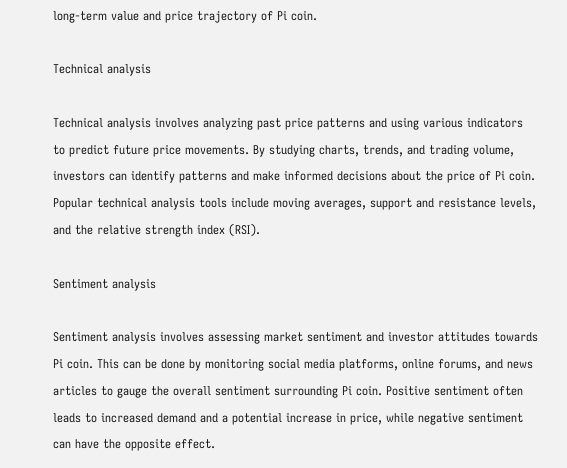long-term value and price trajectory of Pi coin.

Technical analysis

Technical analysis involves analyzing past price patterns and using various indicators to predict future price movements. By studying charts, trends, and trading volume, investors can identify patterns and make informed decisions about the price of Pi coin. Popular technical analysis tools include moving averages, support and resistance levels, and the relative strength index (RSI).

Sentiment analysis

Sentiment analysis involves assessing market sentiment and investor attitudes towards Pi coin. This can be done by monitoring social media platforms, online forums, and news articles to gauge the overall sentiment surrounding Pi coin. Positive sentiment often leads to increased demand and a potential increase in price, while negative sentiment can have the opposite effect.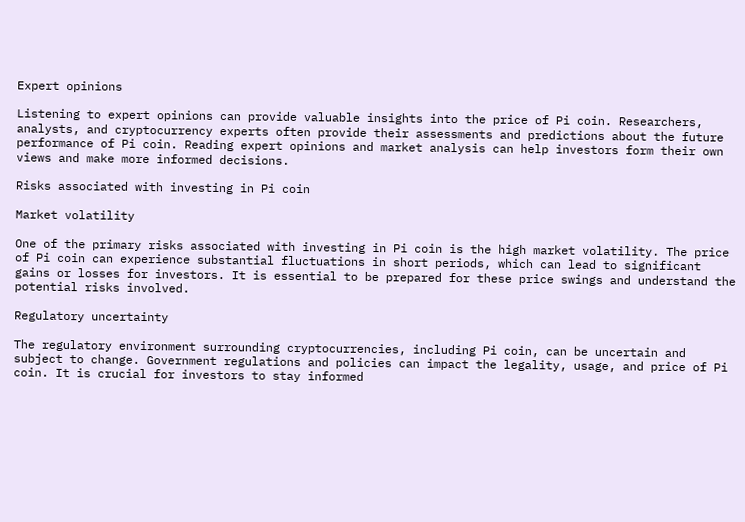Expert opinions

Listening to expert opinions can provide valuable insights into the price of Pi coin. Researchers, analysts, and cryptocurrency experts often provide their assessments and predictions about the future performance of Pi coin. Reading expert opinions and market analysis can help investors form their own views and make more informed decisions.

Risks associated with investing in Pi coin

Market volatility

One of the primary risks associated with investing in Pi coin is the high market volatility. The price of Pi coin can experience substantial fluctuations in short periods, which can lead to significant gains or losses for investors. It is essential to be prepared for these price swings and understand the potential risks involved.

Regulatory uncertainty

The regulatory environment surrounding cryptocurrencies, including Pi coin, can be uncertain and subject to change. Government regulations and policies can impact the legality, usage, and price of Pi coin. It is crucial for investors to stay informed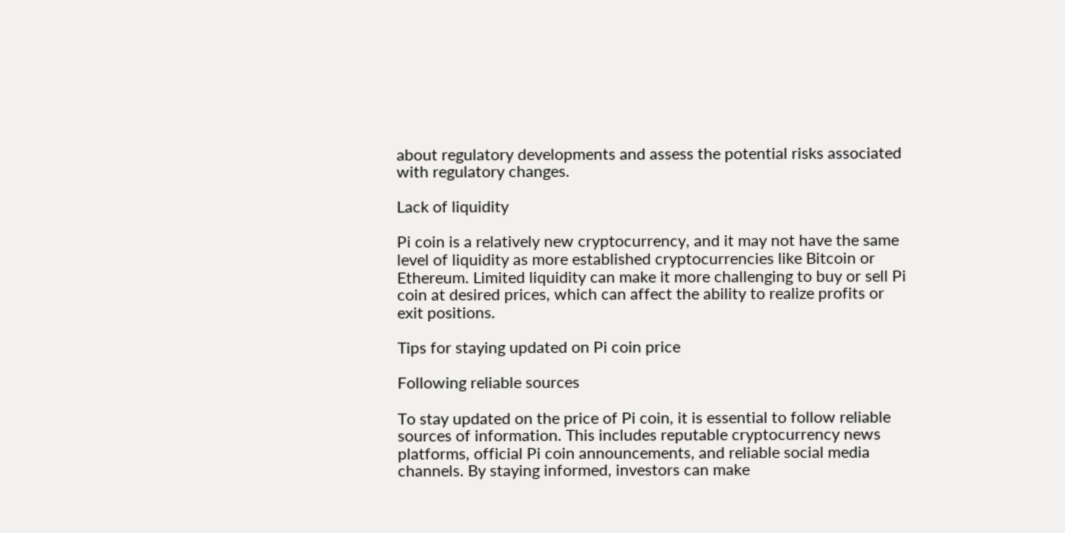about regulatory developments and assess the potential risks associated with regulatory changes.

Lack of liquidity

Pi coin is a relatively new cryptocurrency, and it may not have the same level of liquidity as more established cryptocurrencies like Bitcoin or Ethereum. Limited liquidity can make it more challenging to buy or sell Pi coin at desired prices, which can affect the ability to realize profits or exit positions.

Tips for staying updated on Pi coin price

Following reliable sources

To stay updated on the price of Pi coin, it is essential to follow reliable sources of information. This includes reputable cryptocurrency news platforms, official Pi coin announcements, and reliable social media channels. By staying informed, investors can make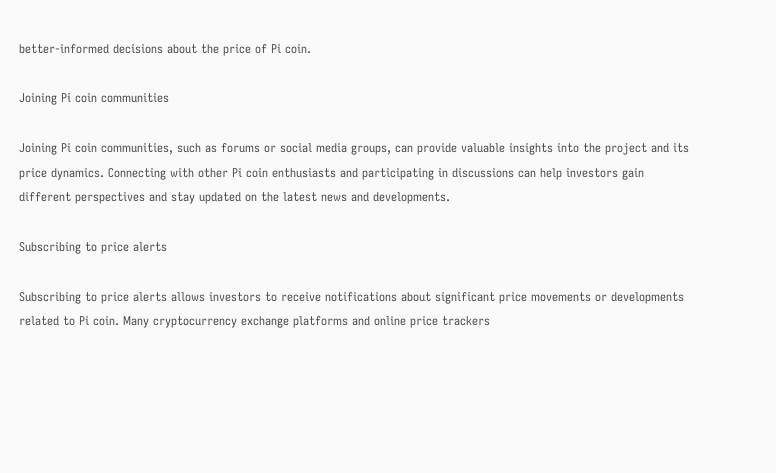better-informed decisions about the price of Pi coin.

Joining Pi coin communities

Joining Pi coin communities, such as forums or social media groups, can provide valuable insights into the project and its price dynamics. Connecting with other Pi coin enthusiasts and participating in discussions can help investors gain different perspectives and stay updated on the latest news and developments.

Subscribing to price alerts

Subscribing to price alerts allows investors to receive notifications about significant price movements or developments related to Pi coin. Many cryptocurrency exchange platforms and online price trackers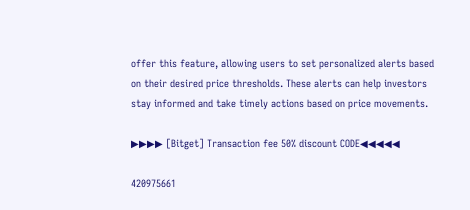offer this feature, allowing users to set personalized alerts based on their desired price thresholds. These alerts can help investors stay informed and take timely actions based on price movements.

▶▶▶▶ [Bitget] Transaction fee 50% discount CODE◀◀◀◀◀

420975661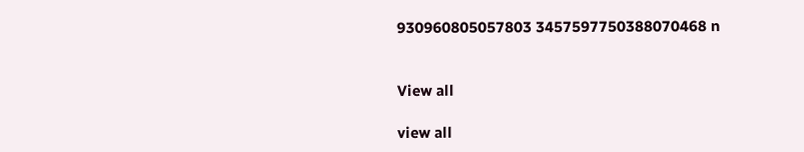930960805057803 3457597750388070468 n


View all

view all